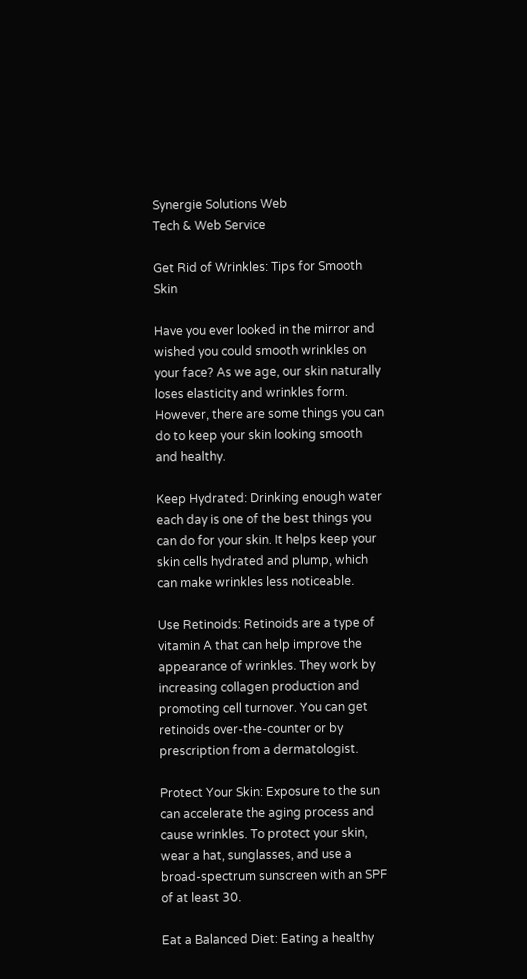Synergie Solutions Web
Tech & Web Service

Get Rid of Wrinkles: Tips for Smooth Skin

Have you ever looked in the mirror and wished you could smooth wrinkles on your face? As we age, our skin naturally loses elasticity and wrinkles form. However, there are some things you can do to keep your skin looking smooth and healthy.

Keep Hydrated: Drinking enough water each day is one of the best things you can do for your skin. It helps keep your skin cells hydrated and plump, which can make wrinkles less noticeable.

Use Retinoids: Retinoids are a type of vitamin A that can help improve the appearance of wrinkles. They work by increasing collagen production and promoting cell turnover. You can get retinoids over-the-counter or by prescription from a dermatologist.

Protect Your Skin: Exposure to the sun can accelerate the aging process and cause wrinkles. To protect your skin, wear a hat, sunglasses, and use a broad-spectrum sunscreen with an SPF of at least 30.

Eat a Balanced Diet: Eating a healthy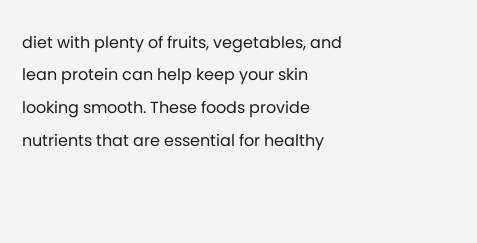diet with plenty of fruits, vegetables, and lean protein can help keep your skin looking smooth. These foods provide nutrients that are essential for healthy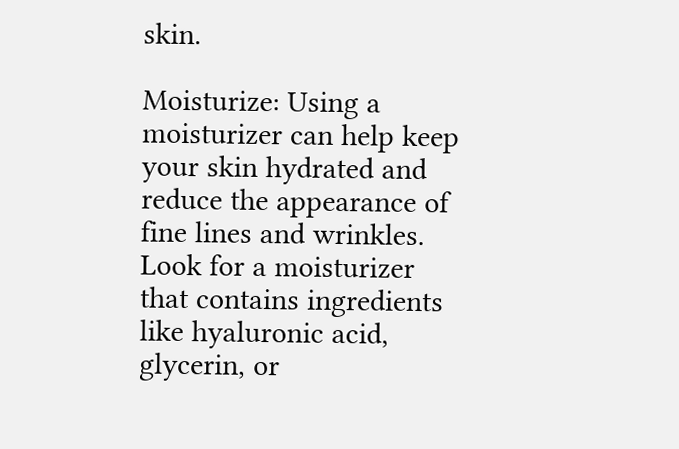skin.

Moisturize: Using a moisturizer can help keep your skin hydrated and reduce the appearance of fine lines and wrinkles. Look for a moisturizer that contains ingredients like hyaluronic acid, glycerin, or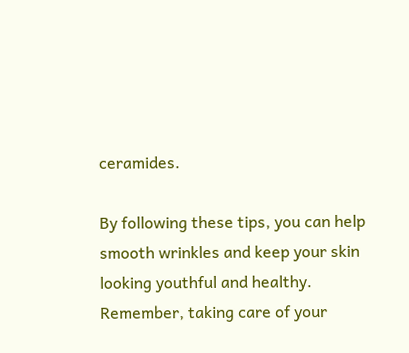ceramides.

By following these tips, you can help smooth wrinkles and keep your skin looking youthful and healthy. Remember, taking care of your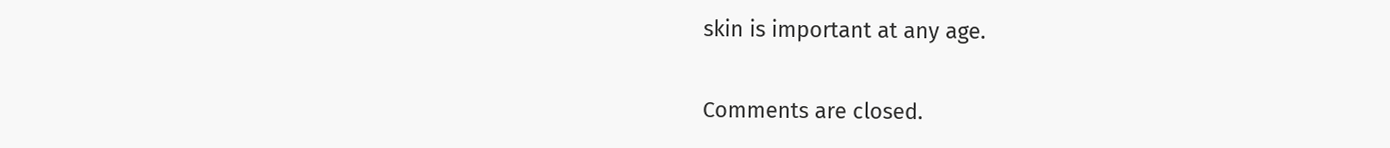skin is important at any age.

Comments are closed.